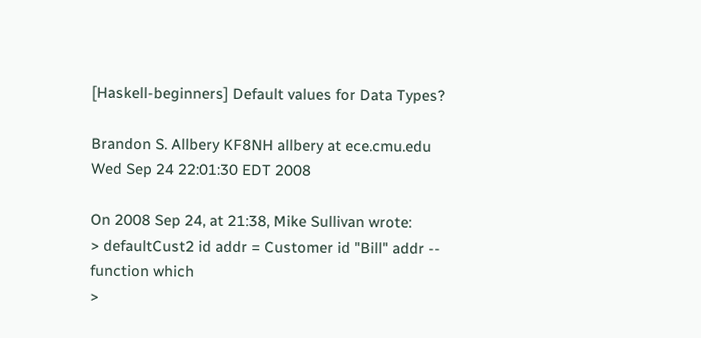[Haskell-beginners] Default values for Data Types?

Brandon S. Allbery KF8NH allbery at ece.cmu.edu
Wed Sep 24 22:01:30 EDT 2008

On 2008 Sep 24, at 21:38, Mike Sullivan wrote:
> defaultCust2 id addr = Customer id "Bill" addr -- function which
>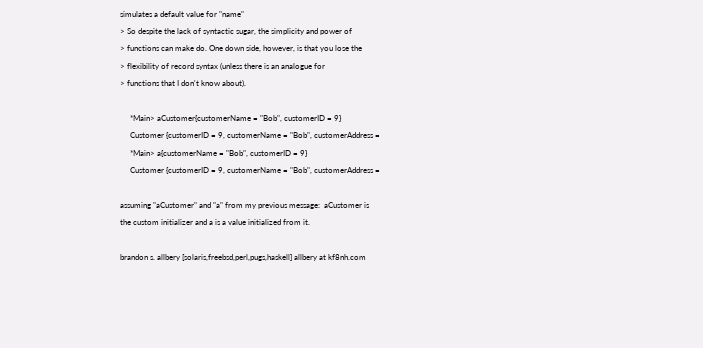simulates a default value for "name"
> So despite the lack of syntactic sugar, the simplicity and power of
> functions can make do. One down side, however, is that you lose the
> flexibility of record syntax (unless there is an analogue for
> functions that I don't know about).

     *Main> aCustomer{customerName = "Bob", customerID = 9}
     Customer {customerID = 9, customerName = "Bob", customerAddress =
     *Main> a{customerName = "Bob", customerID = 9}
     Customer {customerID = 9, customerName = "Bob", customerAddress =

assuming "aCustomer" and "a" from my previous message:  aCustomer is
the custom initializer and a is a value initialized from it.

brandon s. allbery [solaris,freebsd,perl,pugs,haskell] allbery at kf8nh.com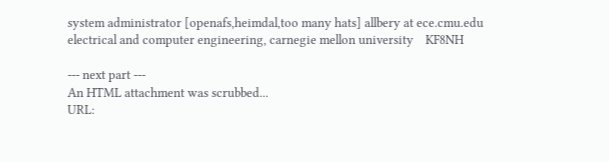system administrator [openafs,heimdal,too many hats] allbery at ece.cmu.edu
electrical and computer engineering, carnegie mellon university    KF8NH

--- next part ---
An HTML attachment was scrubbed...
URL: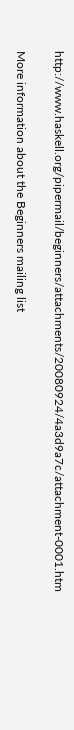http://www.haskell.org/pipermail/beginners/attachments/20080924/4a3d9a7c/attachment-0001.htm

More information about the Beginners mailing list